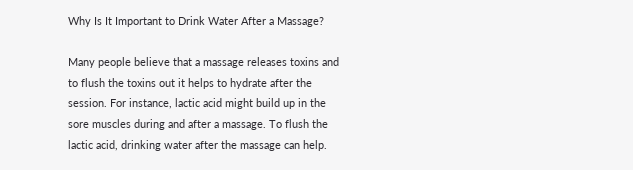Why Is It Important to Drink Water After a Massage?

Many people believe that a massage releases toxins and to flush the toxins out it helps to hydrate after the session. For instance, lactic acid might build up in the sore muscles during and after a massage. To flush the lactic acid, drinking water after the massage can help.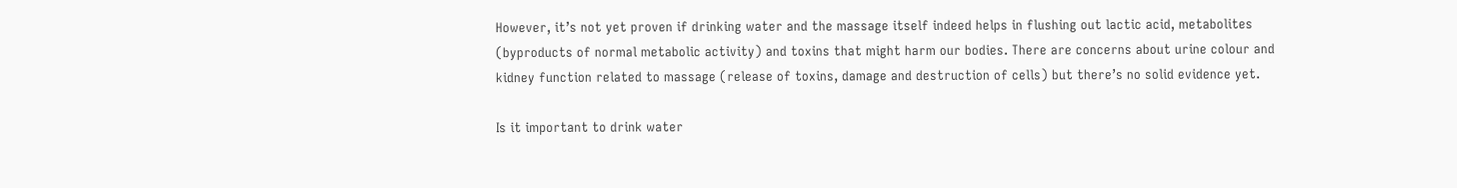However, it’s not yet proven if drinking water and the massage itself indeed helps in flushing out lactic acid, metabolites (byproducts of normal metabolic activity) and toxins that might harm our bodies. There are concerns about urine colour and kidney function related to massage (release of toxins, damage and destruction of cells) but there’s no solid evidence yet.

Is it important to drink water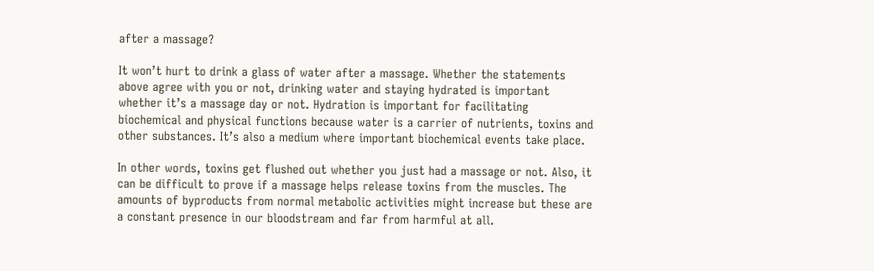after a massage?

It won’t hurt to drink a glass of water after a massage. Whether the statements above agree with you or not, drinking water and staying hydrated is important whether it’s a massage day or not. Hydration is important for facilitating biochemical and physical functions because water is a carrier of nutrients, toxins and other substances. It’s also a medium where important biochemical events take place.

In other words, toxins get flushed out whether you just had a massage or not. Also, it can be difficult to prove if a massage helps release toxins from the muscles. The amounts of byproducts from normal metabolic activities might increase but these are a constant presence in our bloodstream and far from harmful at all.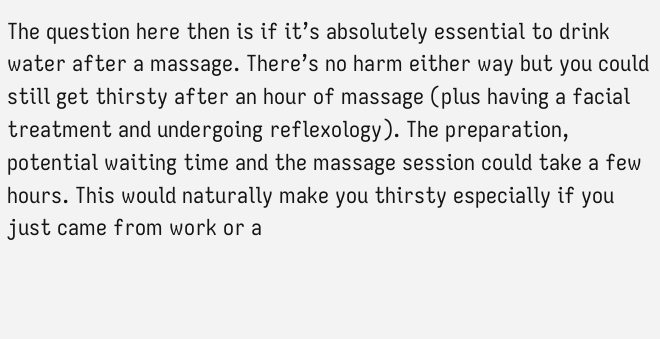The question here then is if it’s absolutely essential to drink water after a massage. There’s no harm either way but you could still get thirsty after an hour of massage (plus having a facial treatment and undergoing reflexology). The preparation, potential waiting time and the massage session could take a few hours. This would naturally make you thirsty especially if you just came from work or a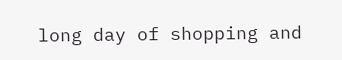long day of shopping and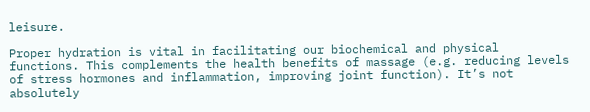leisure.

Proper hydration is vital in facilitating our biochemical and physical functions. This complements the health benefits of massage (e.g. reducing levels of stress hormones and inflammation, improving joint function). It’s not absolutely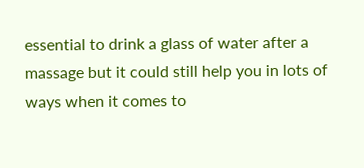essential to drink a glass of water after a massage but it could still help you in lots of ways when it comes to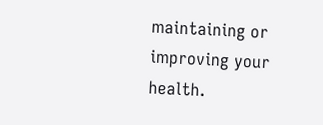maintaining or improving your health.